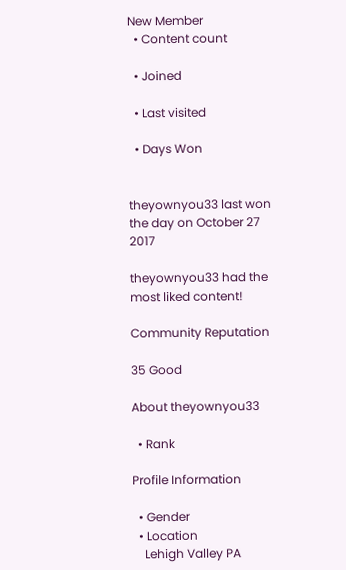New Member
  • Content count

  • Joined

  • Last visited

  • Days Won


theyownyou33 last won the day on October 27 2017

theyownyou33 had the most liked content!

Community Reputation

35 Good

About theyownyou33

  • Rank

Profile Information

  • Gender
  • Location
    Lehigh Valley PA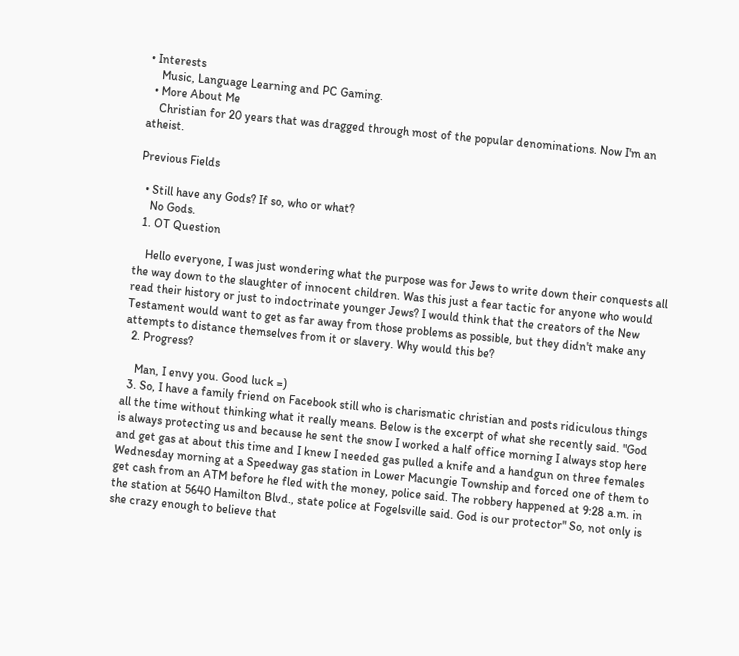• Interests
    Music, Language Learning and PC Gaming.
  • More About Me
    Christian for 20 years that was dragged through most of the popular denominations. Now I'm an atheist.

Previous Fields

  • Still have any Gods? If so, who or what?
    No Gods.
  1. OT Question

    Hello everyone, I was just wondering what the purpose was for Jews to write down their conquests all the way down to the slaughter of innocent children. Was this just a fear tactic for anyone who would read their history or just to indoctrinate younger Jews? I would think that the creators of the New Testament would want to get as far away from those problems as possible, but they didn't make any attempts to distance themselves from it or slavery. Why would this be?
  2. Progress?

    Man, I envy you. Good luck =)
  3. So, I have a family friend on Facebook still who is charismatic christian and posts ridiculous things all the time without thinking what it really means. Below is the excerpt of what she recently said. "God is always protecting us and because he sent the snow I worked a half office morning I always stop here and get gas at about this time and I knew I needed gas pulled a knife and a handgun on three females Wednesday morning at a Speedway gas station in Lower Macungie Township and forced one of them to get cash from an ATM before he fled with the money, police said. The robbery happened at 9:28 a.m. in the station at 5640 Hamilton Blvd., state police at Fogelsville said. God is our protector" So, not only is she crazy enough to believe that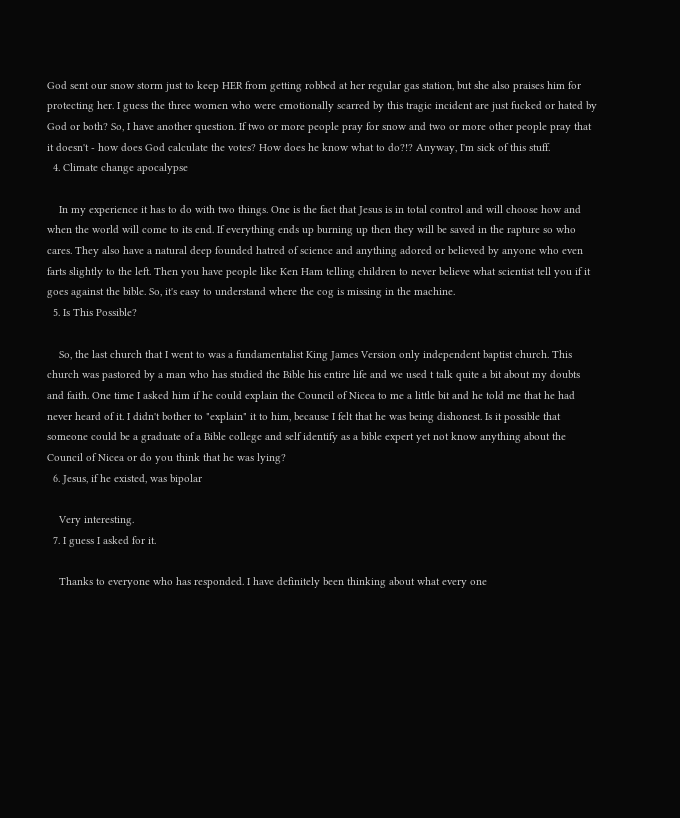God sent our snow storm just to keep HER from getting robbed at her regular gas station, but she also praises him for protecting her. I guess the three women who were emotionally scarred by this tragic incident are just fucked or hated by God or both? So, I have another question. If two or more people pray for snow and two or more other people pray that it doesn't - how does God calculate the votes? How does he know what to do?!? Anyway, I'm sick of this stuff.
  4. Climate change apocalypse

    In my experience it has to do with two things. One is the fact that Jesus is in total control and will choose how and when the world will come to its end. If everything ends up burning up then they will be saved in the rapture so who cares. They also have a natural deep founded hatred of science and anything adored or believed by anyone who even farts slightly to the left. Then you have people like Ken Ham telling children to never believe what scientist tell you if it goes against the bible. So, it's easy to understand where the cog is missing in the machine.
  5. Is This Possible?

    So, the last church that I went to was a fundamentalist King James Version only independent baptist church. This church was pastored by a man who has studied the Bible his entire life and we used t talk quite a bit about my doubts and faith. One time I asked him if he could explain the Council of Nicea to me a little bit and he told me that he had never heard of it. I didn't bother to "explain" it to him, because I felt that he was being dishonest. Is it possible that someone could be a graduate of a Bible college and self identify as a bible expert yet not know anything about the Council of Nicea or do you think that he was lying?
  6. Jesus, if he existed, was bipolar

    Very interesting.
  7. I guess I asked for it.

    Thanks to everyone who has responded. I have definitely been thinking about what every one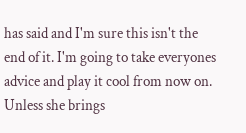has said and I'm sure this isn't the end of it. I'm going to take everyones advice and play it cool from now on. Unless she brings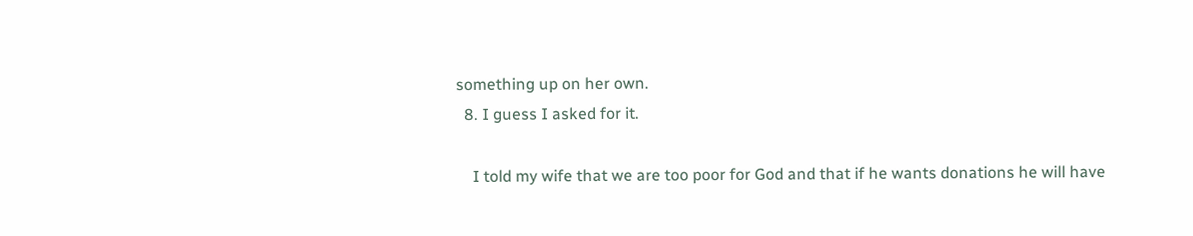something up on her own.
  8. I guess I asked for it.

    I told my wife that we are too poor for God and that if he wants donations he will have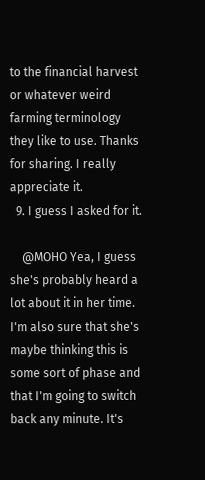to the financial harvest or whatever weird farming terminology they like to use. Thanks for sharing. I really appreciate it.
  9. I guess I asked for it.

    @MOHO Yea, I guess she's probably heard a lot about it in her time. I'm also sure that she's maybe thinking this is some sort of phase and that I'm going to switch back any minute. It's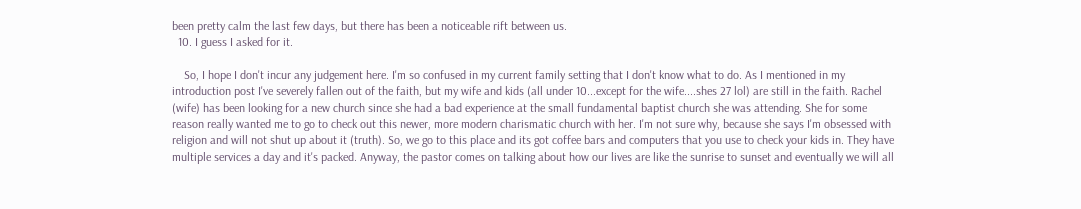been pretty calm the last few days, but there has been a noticeable rift between us.
  10. I guess I asked for it.

    So, I hope I don't incur any judgement here. I'm so confused in my current family setting that I don't know what to do. As I mentioned in my introduction post I've severely fallen out of the faith, but my wife and kids (all under 10...except for the wife....shes 27 lol) are still in the faith. Rachel (wife) has been looking for a new church since she had a bad experience at the small fundamental baptist church she was attending. She for some reason really wanted me to go to check out this newer, more modern charismatic church with her. I'm not sure why, because she says I'm obsessed with religion and will not shut up about it (truth). So, we go to this place and its got coffee bars and computers that you use to check your kids in. They have multiple services a day and it's packed. Anyway, the pastor comes on talking about how our lives are like the sunrise to sunset and eventually we will all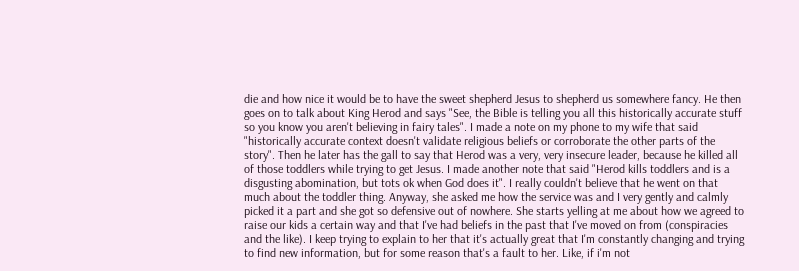die and how nice it would be to have the sweet shepherd Jesus to shepherd us somewhere fancy. He then goes on to talk about King Herod and says "See, the Bible is telling you all this historically accurate stuff so you know you aren't believing in fairy tales". I made a note on my phone to my wife that said "historically accurate context doesn't validate religious beliefs or corroborate the other parts of the story". Then he later has the gall to say that Herod was a very, very insecure leader, because he killed all of those toddlers while trying to get Jesus. I made another note that said "Herod kills toddlers and is a disgusting abomination, but tots ok when God does it". I really couldn't believe that he went on that much about the toddler thing. Anyway, she asked me how the service was and I very gently and calmly picked it a part and she got so defensive out of nowhere. She starts yelling at me about how we agreed to raise our kids a certain way and that I've had beliefs in the past that I've moved on from (conspiracies and the like). I keep trying to explain to her that it's actually great that I'm constantly changing and trying to find new information, but for some reason that's a fault to her. Like, if i'm not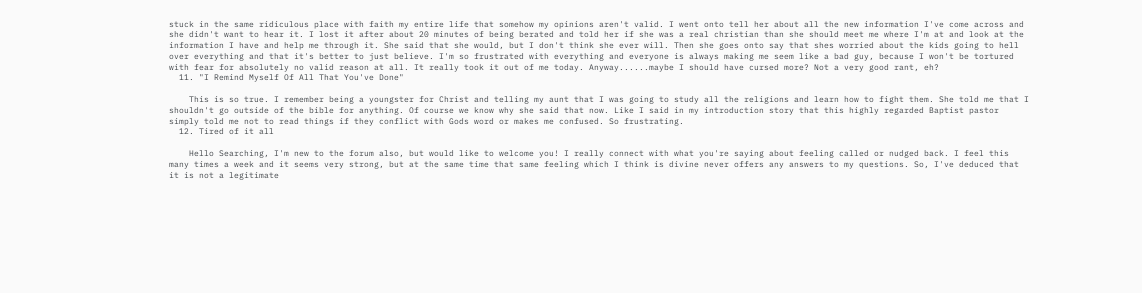stuck in the same ridiculous place with faith my entire life that somehow my opinions aren't valid. I went onto tell her about all the new information I've come across and she didn't want to hear it. I lost it after about 20 minutes of being berated and told her if she was a real christian than she should meet me where I'm at and look at the information I have and help me through it. She said that she would, but I don't think she ever will. Then she goes onto say that shes worried about the kids going to hell over everything and that it's better to just believe. I'm so frustrated with everything and everyone is always making me seem like a bad guy, because I won't be tortured with fear for absolutely no valid reason at all. It really took it out of me today. Anyway......maybe I should have cursed more? Not a very good rant, eh?
  11. "I Remind Myself Of All That You've Done"

    This is so true. I remember being a youngster for Christ and telling my aunt that I was going to study all the religions and learn how to fight them. She told me that I shouldn't go outside of the bible for anything. Of course we know why she said that now. Like I said in my introduction story that this highly regarded Baptist pastor simply told me not to read things if they conflict with Gods word or makes me confused. So frustrating.
  12. Tired of it all

    Hello Searching, I'm new to the forum also, but would like to welcome you! I really connect with what you're saying about feeling called or nudged back. I feel this many times a week and it seems very strong, but at the same time that same feeling which I think is divine never offers any answers to my questions. So, I've deduced that it is not a legitimate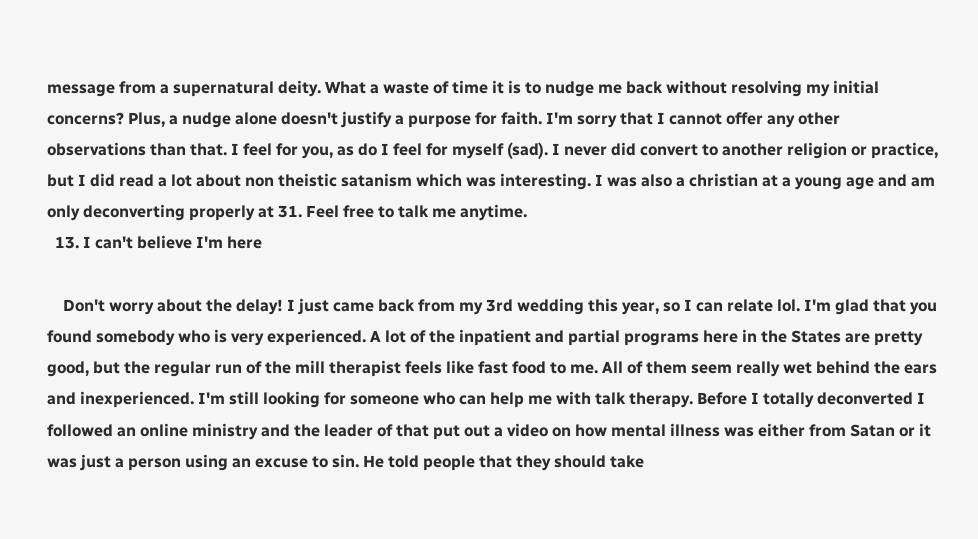message from a supernatural deity. What a waste of time it is to nudge me back without resolving my initial concerns? Plus, a nudge alone doesn't justify a purpose for faith. I'm sorry that I cannot offer any other observations than that. I feel for you, as do I feel for myself (sad). I never did convert to another religion or practice, but I did read a lot about non theistic satanism which was interesting. I was also a christian at a young age and am only deconverting properly at 31. Feel free to talk me anytime.
  13. I can't believe I'm here

    Don't worry about the delay! I just came back from my 3rd wedding this year, so I can relate lol. I'm glad that you found somebody who is very experienced. A lot of the inpatient and partial programs here in the States are pretty good, but the regular run of the mill therapist feels like fast food to me. All of them seem really wet behind the ears and inexperienced. I'm still looking for someone who can help me with talk therapy. Before I totally deconverted I followed an online ministry and the leader of that put out a video on how mental illness was either from Satan or it was just a person using an excuse to sin. He told people that they should take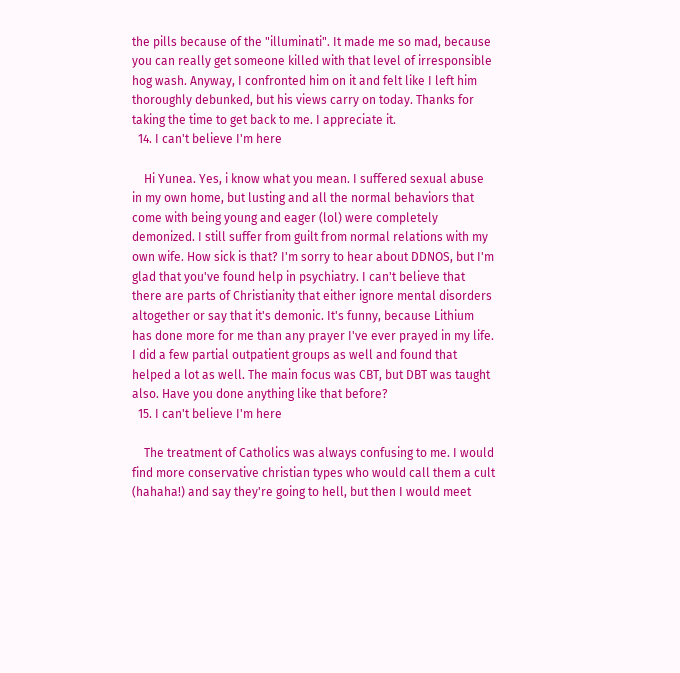the pills because of the "illuminati". It made me so mad, because you can really get someone killed with that level of irresponsible hog wash. Anyway, I confronted him on it and felt like I left him thoroughly debunked, but his views carry on today. Thanks for taking the time to get back to me. I appreciate it.
  14. I can't believe I'm here

    Hi Yunea. Yes, i know what you mean. I suffered sexual abuse in my own home, but lusting and all the normal behaviors that come with being young and eager (lol) were completely demonized. I still suffer from guilt from normal relations with my own wife. How sick is that? I'm sorry to hear about DDNOS, but I'm glad that you've found help in psychiatry. I can't believe that there are parts of Christianity that either ignore mental disorders altogether or say that it's demonic. It's funny, because Lithium has done more for me than any prayer I've ever prayed in my life. I did a few partial outpatient groups as well and found that helped a lot as well. The main focus was CBT, but DBT was taught also. Have you done anything like that before?
  15. I can't believe I'm here

    The treatment of Catholics was always confusing to me. I would find more conservative christian types who would call them a cult (hahaha!) and say they're going to hell, but then I would meet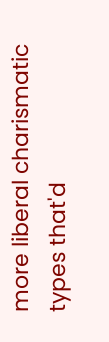more liberal charismatic types that'd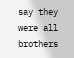say they were all brothers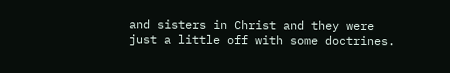and sisters in Christ and they were just a little off with some doctrines.